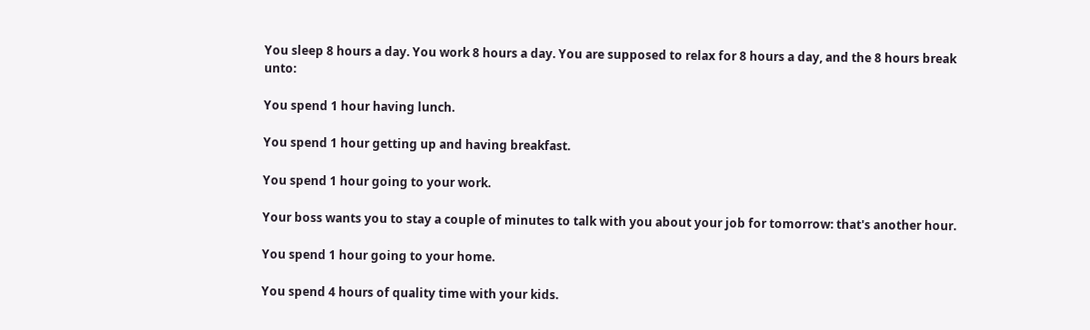You sleep 8 hours a day. You work 8 hours a day. You are supposed to relax for 8 hours a day, and the 8 hours break unto:

You spend 1 hour having lunch.

You spend 1 hour getting up and having breakfast.

You spend 1 hour going to your work.

Your boss wants you to stay a couple of minutes to talk with you about your job for tomorrow: that's another hour.

You spend 1 hour going to your home.

You spend 4 hours of quality time with your kids.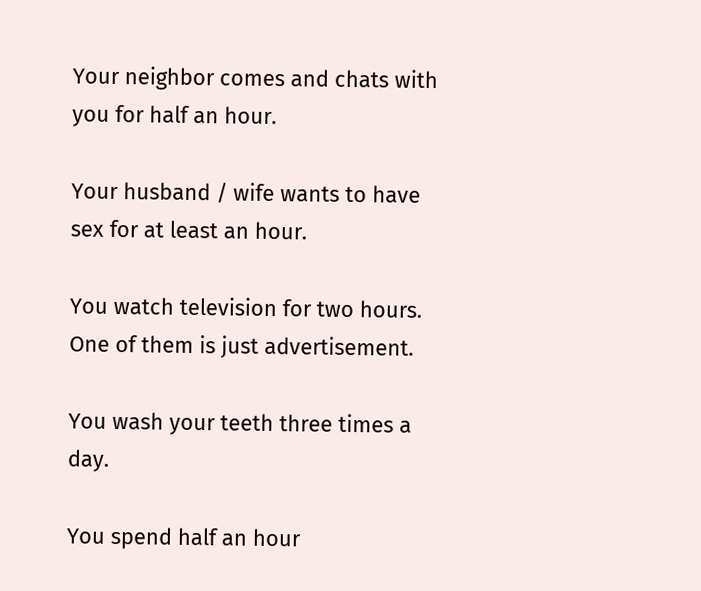Your neighbor comes and chats with you for half an hour.

Your husband / wife wants to have sex for at least an hour.

You watch television for two hours. One of them is just advertisement.

You wash your teeth three times a day.

You spend half an hour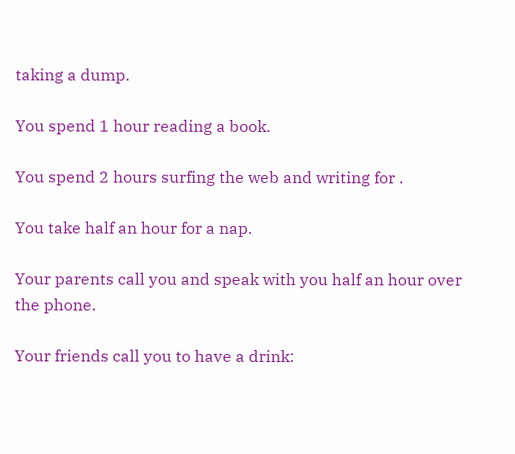taking a dump.

You spend 1 hour reading a book.

You spend 2 hours surfing the web and writing for .

You take half an hour for a nap.

Your parents call you and speak with you half an hour over the phone.

Your friends call you to have a drink: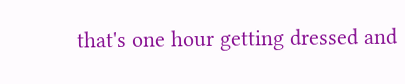that's one hour getting dressed and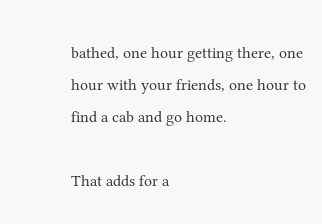bathed, one hour getting there, one hour with your friends, one hour to find a cab and go home.

That adds for a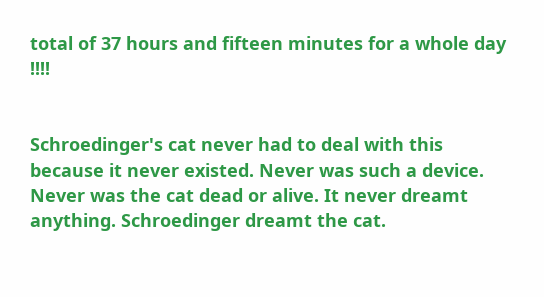total of 37 hours and fifteen minutes for a whole day !!!!


Schroedinger's cat never had to deal with this because it never existed. Never was such a device. Never was the cat dead or alive. It never dreamt anything. Schroedinger dreamt the cat.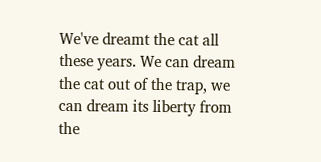We've dreamt the cat all these years. We can dream the cat out of the trap, we can dream its liberty from the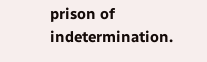prison of indetermination.